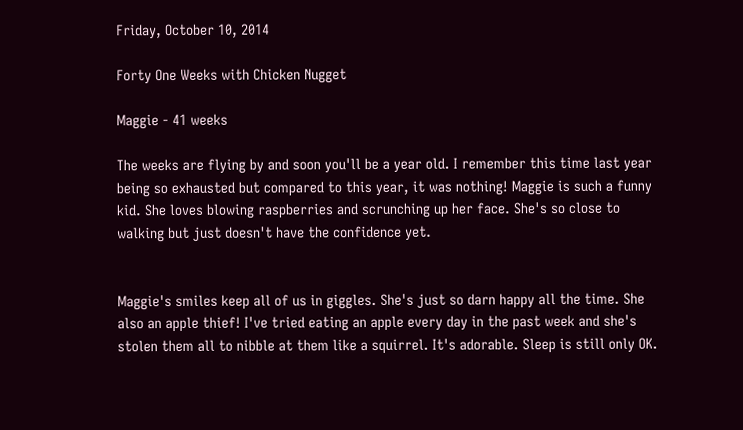Friday, October 10, 2014

Forty One Weeks with Chicken Nugget

Maggie - 41 weeks

The weeks are flying by and soon you'll be a year old. I remember this time last year being so exhausted but compared to this year, it was nothing! Maggie is such a funny kid. She loves blowing raspberries and scrunching up her face. She's so close to walking but just doesn't have the confidence yet.


Maggie's smiles keep all of us in giggles. She's just so darn happy all the time. She also an apple thief! I've tried eating an apple every day in the past week and she's stolen them all to nibble at them like a squirrel. It's adorable. Sleep is still only OK.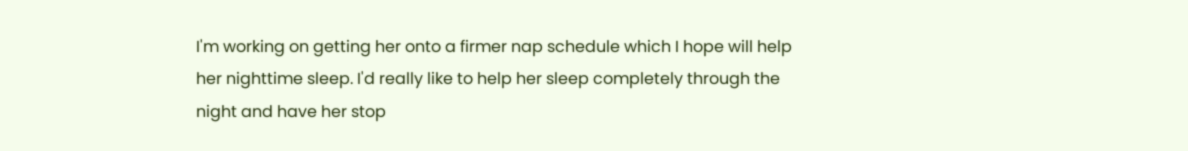I'm working on getting her onto a firmer nap schedule which I hope will help her nighttime sleep. I'd really like to help her sleep completely through the night and have her stop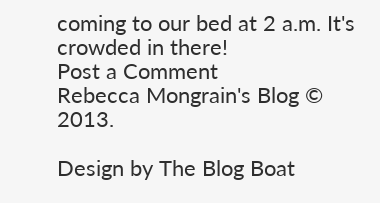coming to our bed at 2 a.m. It's crowded in there!
Post a Comment
Rebecca Mongrain's Blog © 2013.

Design by The Blog Boat